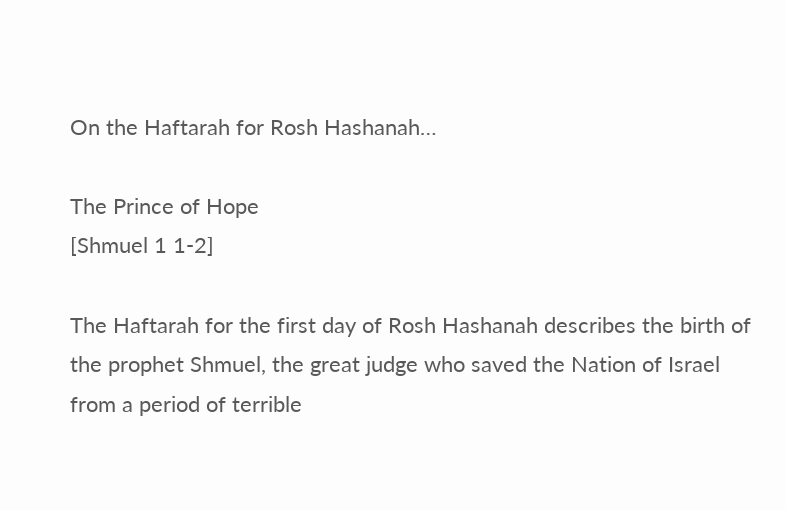On the Haftarah for Rosh Hashanah…

The Prince of Hope
[Shmuel 1 1-2]

The Haftarah for the first day of Rosh Hashanah describes the birth of the prophet Shmuel, the great judge who saved the Nation of Israel from a period of terrible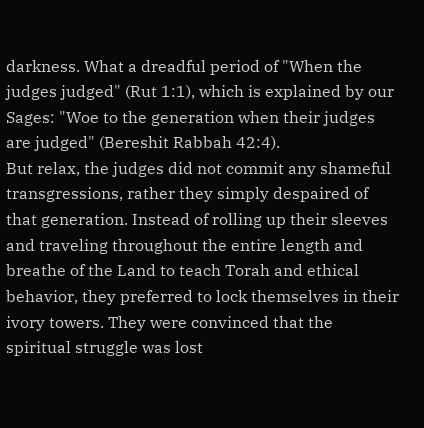darkness. What a dreadful period of "When the judges judged" (Rut 1:1), which is explained by our Sages: "Woe to the generation when their judges are judged" (Bereshit Rabbah 42:4).
But relax, the judges did not commit any shameful transgressions, rather they simply despaired of that generation. Instead of rolling up their sleeves and traveling throughout the entire length and breathe of the Land to teach Torah and ethical behavior, they preferred to lock themselves in their ivory towers. They were convinced that the spiritual struggle was lost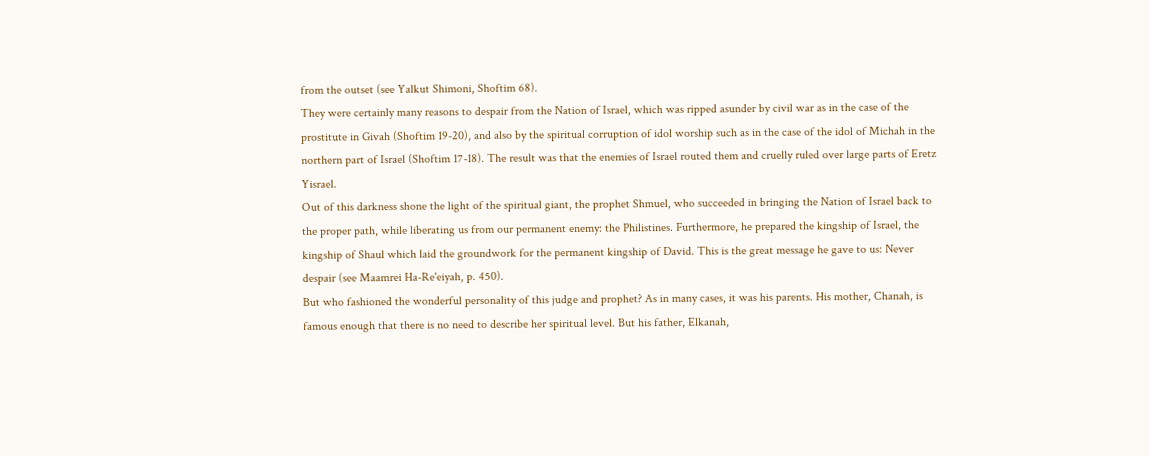from the outset (see Yalkut Shimoni, Shoftim 68).
They were certainly many reasons to despair from the Nation of Israel, which was ripped asunder by civil war as in the case of the prostitute in Givah (Shoftim 19-20), and also by the spiritual corruption of idol worship such as in the case of the idol of Michah in the northern part of Israel (Shoftim 17-18). The result was that the enemies of Israel routed them and cruelly ruled over large parts of Eretz Yisrael.
Out of this darkness shone the light of the spiritual giant, the prophet Shmuel, who succeeded in bringing the Nation of Israel back to the proper path, while liberating us from our permanent enemy: the Philistines. Furthermore, he prepared the kingship of Israel, the kingship of Shaul which laid the groundwork for the permanent kingship of David. This is the great message he gave to us: Never despair (see Maamrei Ha-Re'eiyah, p. 450).
But who fashioned the wonderful personality of this judge and prophet? As in many cases, it was his parents. His mother, Chanah, is famous enough that there is no need to describe her spiritual level. But his father, Elkanah,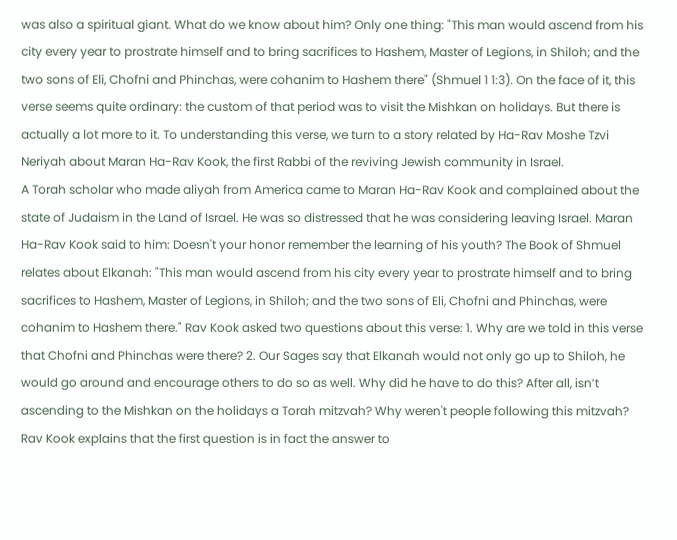was also a spiritual giant. What do we know about him? Only one thing: "This man would ascend from his city every year to prostrate himself and to bring sacrifices to Hashem, Master of Legions, in Shiloh; and the two sons of Eli, Chofni and Phinchas, were cohanim to Hashem there" (Shmuel 1 1:3). On the face of it, this verse seems quite ordinary: the custom of that period was to visit the Mishkan on holidays. But there is actually a lot more to it. To understanding this verse, we turn to a story related by Ha-Rav Moshe Tzvi Neriyah about Maran Ha-Rav Kook, the first Rabbi of the reviving Jewish community in Israel.
A Torah scholar who made aliyah from America came to Maran Ha-Rav Kook and complained about the state of Judaism in the Land of Israel. He was so distressed that he was considering leaving Israel. Maran Ha-Rav Kook said to him: Doesn't your honor remember the learning of his youth? The Book of Shmuel relates about Elkanah: "This man would ascend from his city every year to prostrate himself and to bring sacrifices to Hashem, Master of Legions, in Shiloh; and the two sons of Eli, Chofni and Phinchas, were cohanim to Hashem there." Rav Kook asked two questions about this verse: 1. Why are we told in this verse that Chofni and Phinchas were there? 2. Our Sages say that Elkanah would not only go up to Shiloh, he would go around and encourage others to do so as well. Why did he have to do this? After all, isn’t ascending to the Mishkan on the holidays a Torah mitzvah? Why weren't people following this mitzvah? Rav Kook explains that the first question is in fact the answer to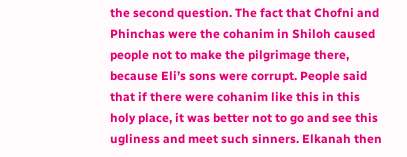the second question. The fact that Chofni and Phinchas were the cohanim in Shiloh caused people not to make the pilgrimage there, because Eli’s sons were corrupt. People said that if there were cohanim like this in this holy place, it was better not to go and see this ugliness and meet such sinners. Elkanah then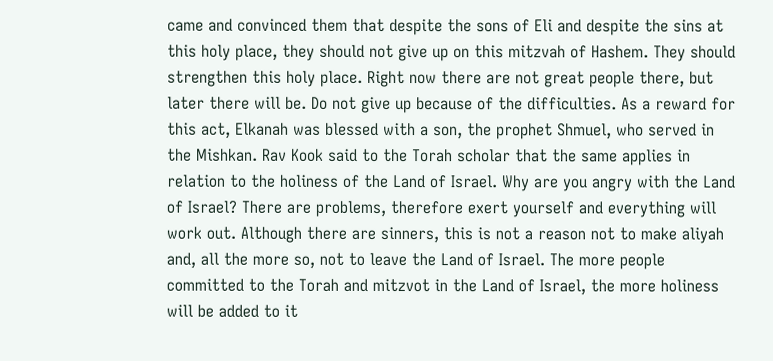came and convinced them that despite the sons of Eli and despite the sins at this holy place, they should not give up on this mitzvah of Hashem. They should strengthen this holy place. Right now there are not great people there, but later there will be. Do not give up because of the difficulties. As a reward for this act, Elkanah was blessed with a son, the prophet Shmuel, who served in the Mishkan. Rav Kook said to the Torah scholar that the same applies in relation to the holiness of the Land of Israel. Why are you angry with the Land of Israel? There are problems, therefore exert yourself and everything will work out. Although there are sinners, this is not a reason not to make aliyah and, all the more so, not to leave the Land of Israel. The more people committed to the Torah and mitzvot in the Land of Israel, the more holiness will be added to it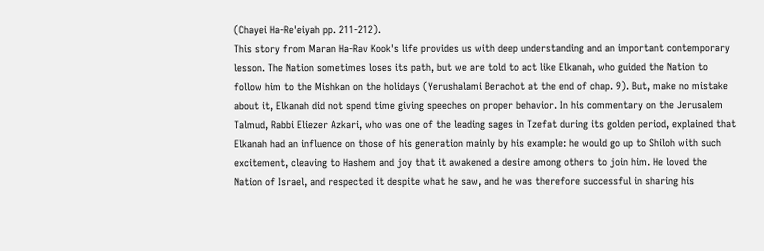(Chayei Ha-Re'eiyah pp. 211-212).
This story from Maran Ha-Rav Kook's life provides us with deep understanding and an important contemporary lesson. The Nation sometimes loses its path, but we are told to act like Elkanah, who guided the Nation to follow him to the Mishkan on the holidays (Yerushalami Berachot at the end of chap. 9). But, make no mistake about it, Elkanah did not spend time giving speeches on proper behavior. In his commentary on the Jerusalem Talmud, Rabbi Eliezer Azkari, who was one of the leading sages in Tzefat during its golden period, explained that Elkanah had an influence on those of his generation mainly by his example: he would go up to Shiloh with such excitement, cleaving to Hashem and joy that it awakened a desire among others to join him. He loved the Nation of Israel, and respected it despite what he saw, and he was therefore successful in sharing his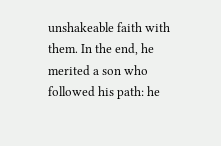unshakeable faith with them. In the end, he merited a son who followed his path: he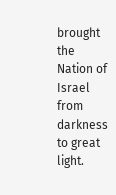brought the Nation of Israel from darkness to great light.